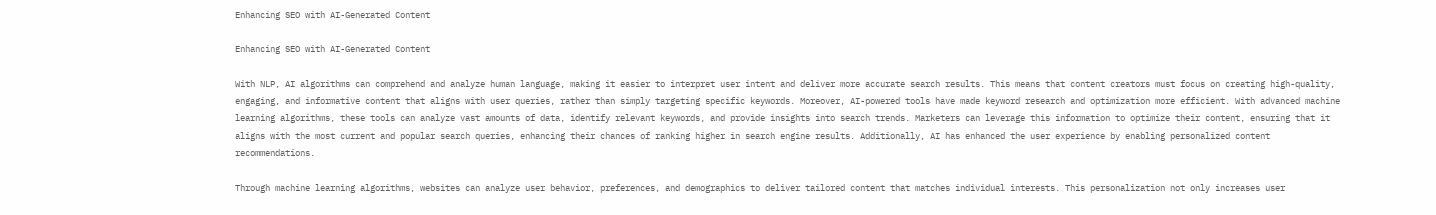Enhancing SEO with AI-Generated Content

Enhancing SEO with AI-Generated Content

With NLP, AI algorithms can comprehend and analyze human language, making it easier to interpret user intent and deliver more accurate search results. This means that content creators must focus on creating high-quality, engaging, and informative content that aligns with user queries, rather than simply targeting specific keywords. Moreover, AI-powered tools have made keyword research and optimization more efficient. With advanced machine learning algorithms, these tools can analyze vast amounts of data, identify relevant keywords, and provide insights into search trends. Marketers can leverage this information to optimize their content, ensuring that it aligns with the most current and popular search queries, enhancing their chances of ranking higher in search engine results. Additionally, AI has enhanced the user experience by enabling personalized content recommendations.

Through machine learning algorithms, websites can analyze user behavior, preferences, and demographics to deliver tailored content that matches individual interests. This personalization not only increases user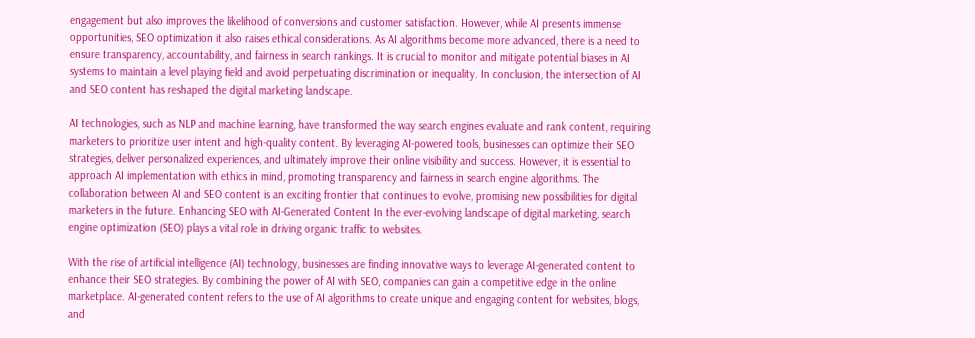engagement but also improves the likelihood of conversions and customer satisfaction. However, while AI presents immense opportunities, SEO optimization it also raises ethical considerations. As AI algorithms become more advanced, there is a need to ensure transparency, accountability, and fairness in search rankings. It is crucial to monitor and mitigate potential biases in AI systems to maintain a level playing field and avoid perpetuating discrimination or inequality. In conclusion, the intersection of AI and SEO content has reshaped the digital marketing landscape.

AI technologies, such as NLP and machine learning, have transformed the way search engines evaluate and rank content, requiring marketers to prioritize user intent and high-quality content. By leveraging AI-powered tools, businesses can optimize their SEO strategies, deliver personalized experiences, and ultimately improve their online visibility and success. However, it is essential to approach AI implementation with ethics in mind, promoting transparency and fairness in search engine algorithms. The collaboration between AI and SEO content is an exciting frontier that continues to evolve, promising new possibilities for digital marketers in the future. Enhancing SEO with AI-Generated Content In the ever-evolving landscape of digital marketing, search engine optimization (SEO) plays a vital role in driving organic traffic to websites.

With the rise of artificial intelligence (AI) technology, businesses are finding innovative ways to leverage AI-generated content to enhance their SEO strategies. By combining the power of AI with SEO, companies can gain a competitive edge in the online marketplace. AI-generated content refers to the use of AI algorithms to create unique and engaging content for websites, blogs, and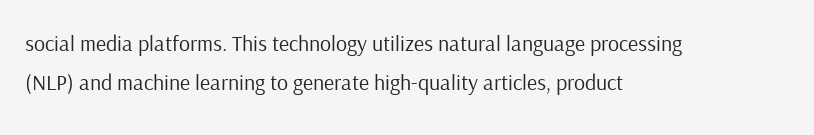social media platforms. This technology utilizes natural language processing (NLP) and machine learning to generate high-quality articles, product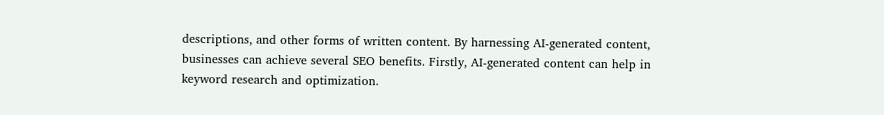descriptions, and other forms of written content. By harnessing AI-generated content, businesses can achieve several SEO benefits. Firstly, AI-generated content can help in keyword research and optimization.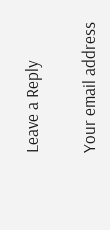Leave a Reply

Your email address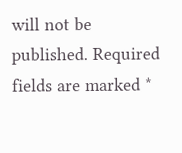will not be published. Required fields are marked *